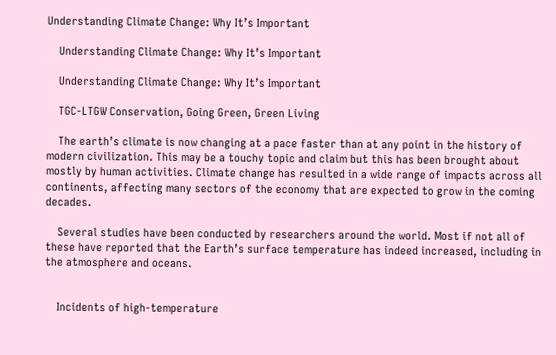Understanding Climate Change: Why It’s Important

    Understanding Climate Change: Why It’s Important

    Understanding Climate Change: Why It’s Important

    TGC-LTGW Conservation, Going Green, Green Living

    The earth’s climate is now changing at a pace faster than at any point in the history of modern civilization. This may be a touchy topic and claim but this has been brought about mostly by human activities. Climate change has resulted in a wide range of impacts across all continents, affecting many sectors of the economy that are expected to grow in the coming decades.

    Several studies have been conducted by researchers around the world. Most if not all of these have reported that the Earth’s surface temperature has indeed increased, including in the atmosphere and oceans.


    Incidents of high-temperature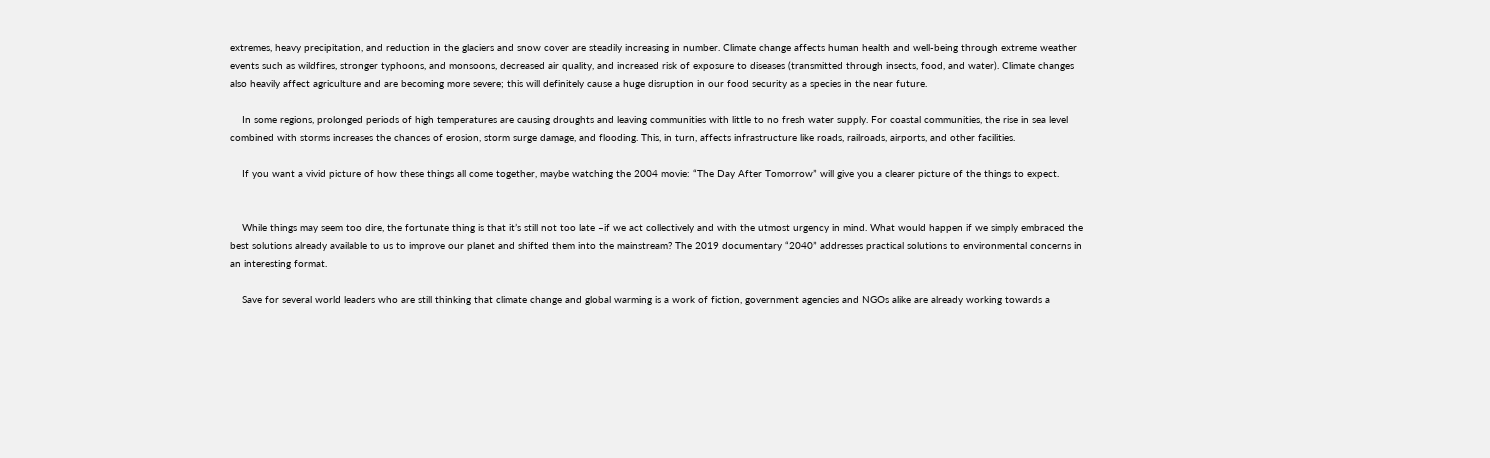extremes, heavy precipitation, and reduction in the glaciers and snow cover are steadily increasing in number. Climate change affects human health and well-being through extreme weather events such as wildfires, stronger typhoons, and monsoons, decreased air quality, and increased risk of exposure to diseases (transmitted through insects, food, and water). Climate changes also heavily affect agriculture and are becoming more severe; this will definitely cause a huge disruption in our food security as a species in the near future.

    In some regions, prolonged periods of high temperatures are causing droughts and leaving communities with little to no fresh water supply. For coastal communities, the rise in sea level combined with storms increases the chances of erosion, storm surge damage, and flooding. This, in turn, affects infrastructure like roads, railroads, airports, and other facilities.

    If you want a vivid picture of how these things all come together, maybe watching the 2004 movie: “The Day After Tomorrow” will give you a clearer picture of the things to expect.


    While things may seem too dire, the fortunate thing is that it’s still not too late –if we act collectively and with the utmost urgency in mind. What would happen if we simply embraced the best solutions already available to us to improve our planet and shifted them into the mainstream? The 2019 documentary “2040” addresses practical solutions to environmental concerns in an interesting format.

    Save for several world leaders who are still thinking that climate change and global warming is a work of fiction, government agencies and NGOs alike are already working towards a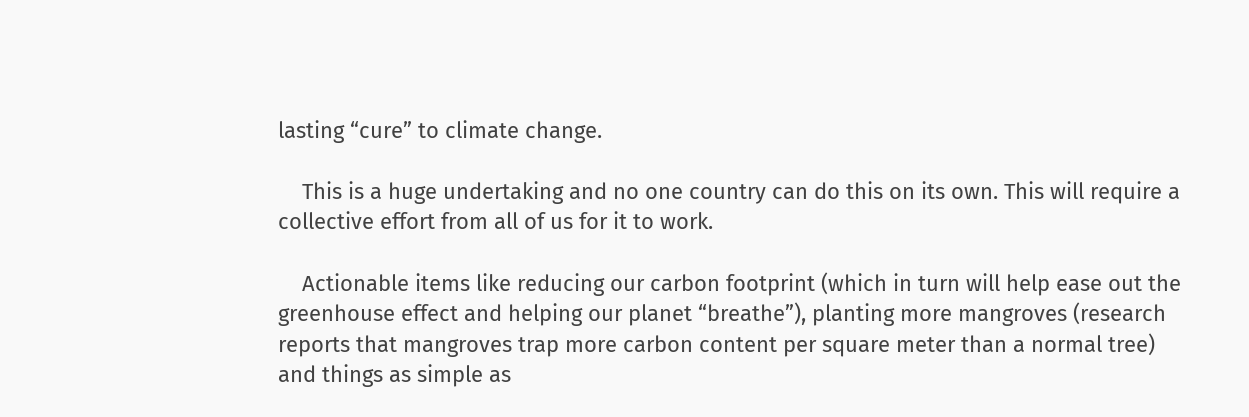lasting “cure” to climate change.

    This is a huge undertaking and no one country can do this on its own. This will require a collective effort from all of us for it to work.

    Actionable items like reducing our carbon footprint (which in turn will help ease out the greenhouse effect and helping our planet “breathe”), planting more mangroves (research reports that mangroves trap more carbon content per square meter than a normal tree) and things as simple as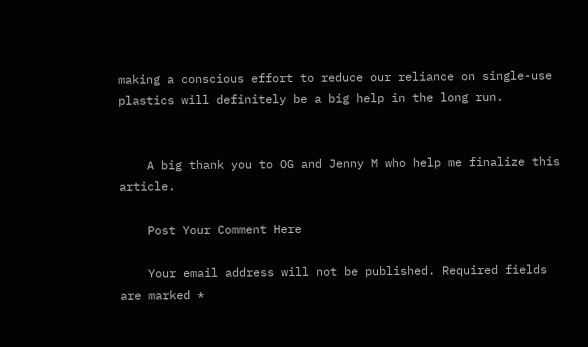making a conscious effort to reduce our reliance on single-use plastics will definitely be a big help in the long run.


    A big thank you to OG and Jenny M who help me finalize this article.

    Post Your Comment Here

    Your email address will not be published. Required fields are marked *